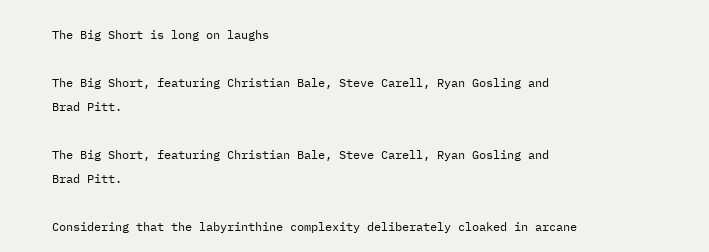The Big Short is long on laughs

The Big Short, featuring Christian Bale, Steve Carell, Ryan Gosling and Brad Pitt.

The Big Short, featuring Christian Bale, Steve Carell, Ryan Gosling and Brad Pitt.

Considering that the labyrinthine complexity deliberately cloaked in arcane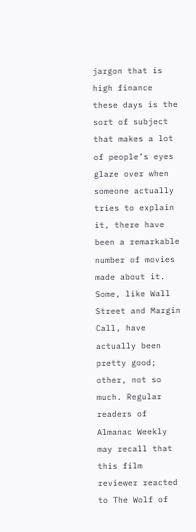jargon that is high finance these days is the sort of subject that makes a lot of people’s eyes glaze over when someone actually tries to explain it, there have been a remarkable number of movies made about it. Some, like Wall Street and Margin Call, have actually been pretty good; other, not so much. Regular readers of Almanac Weekly may recall that this film reviewer reacted to The Wolf of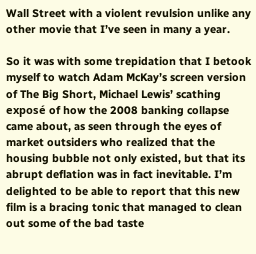Wall Street with a violent revulsion unlike any other movie that I’ve seen in many a year.

So it was with some trepidation that I betook myself to watch Adam McKay’s screen version of The Big Short, Michael Lewis’ scathing exposé of how the 2008 banking collapse came about, as seen through the eyes of market outsiders who realized that the housing bubble not only existed, but that its abrupt deflation was in fact inevitable. I’m delighted to be able to report that this new film is a bracing tonic that managed to clean out some of the bad taste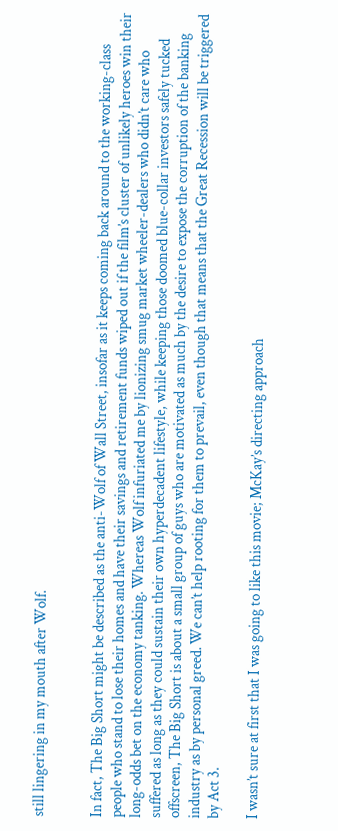still lingering in my mouth after Wolf.


In fact, The Big Short might be described as the anti-Wolf of Wall Street, insofar as it keeps coming back around to the working-class people who stand to lose their homes and have their savings and retirement funds wiped out if the film’s cluster of unlikely heroes win their long-odds bet on the economy tanking. Whereas Wolf infuriated me by lionizing smug market wheeler-dealers who didn’t care who suffered as long as they could sustain their own hyperdecadent lifestyle, while keeping those doomed blue-collar investors safely tucked offscreen, The Big Short is about a small group of guys who are motivated as much by the desire to expose the corruption of the banking industry as by personal greed. We can’t help rooting for them to prevail, even though that means that the Great Recession will be triggered by Act 3.

I wasn’t sure at first that I was going to like this movie; McKay’s directing approach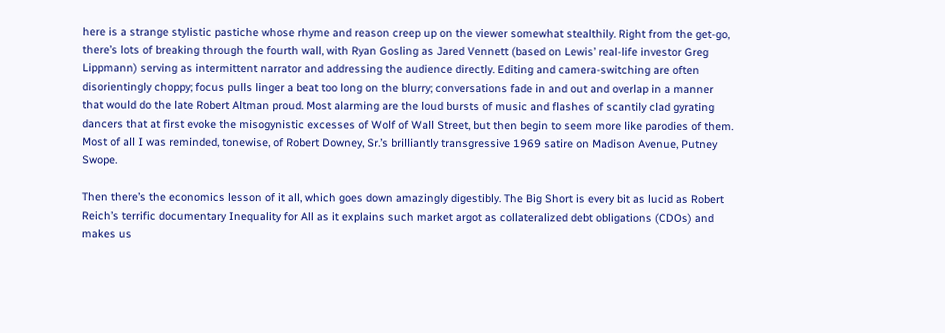here is a strange stylistic pastiche whose rhyme and reason creep up on the viewer somewhat stealthily. Right from the get-go, there’s lots of breaking through the fourth wall, with Ryan Gosling as Jared Vennett (based on Lewis’ real-life investor Greg Lippmann) serving as intermittent narrator and addressing the audience directly. Editing and camera-switching are often disorientingly choppy; focus pulls linger a beat too long on the blurry; conversations fade in and out and overlap in a manner that would do the late Robert Altman proud. Most alarming are the loud bursts of music and flashes of scantily clad gyrating dancers that at first evoke the misogynistic excesses of Wolf of Wall Street, but then begin to seem more like parodies of them. Most of all I was reminded, tonewise, of Robert Downey, Sr.’s brilliantly transgressive 1969 satire on Madison Avenue, Putney Swope.

Then there’s the economics lesson of it all, which goes down amazingly digestibly. The Big Short is every bit as lucid as Robert Reich’s terrific documentary Inequality for All as it explains such market argot as collateralized debt obligations (CDOs) and makes us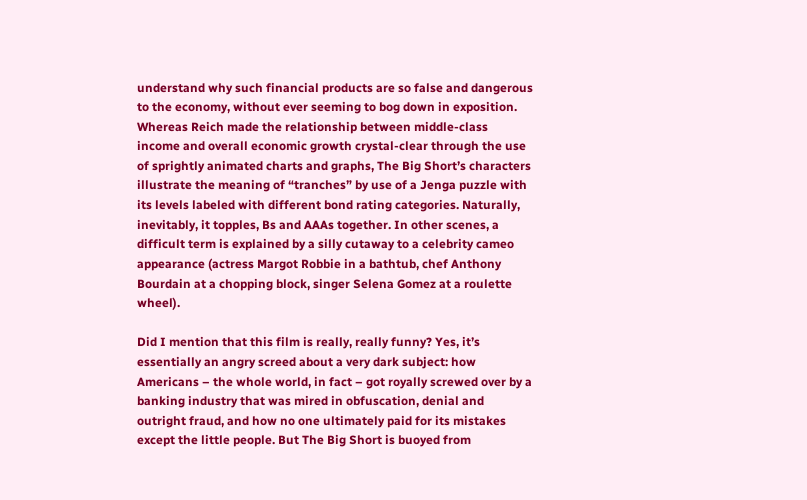understand why such financial products are so false and dangerous to the economy, without ever seeming to bog down in exposition. Whereas Reich made the relationship between middle-class income and overall economic growth crystal-clear through the use of sprightly animated charts and graphs, The Big Short’s characters illustrate the meaning of “tranches” by use of a Jenga puzzle with its levels labeled with different bond rating categories. Naturally, inevitably, it topples, Bs and AAAs together. In other scenes, a difficult term is explained by a silly cutaway to a celebrity cameo appearance (actress Margot Robbie in a bathtub, chef Anthony Bourdain at a chopping block, singer Selena Gomez at a roulette wheel).

Did I mention that this film is really, really funny? Yes, it’s essentially an angry screed about a very dark subject: how Americans – the whole world, in fact – got royally screwed over by a banking industry that was mired in obfuscation, denial and outright fraud, and how no one ultimately paid for its mistakes except the little people. But The Big Short is buoyed from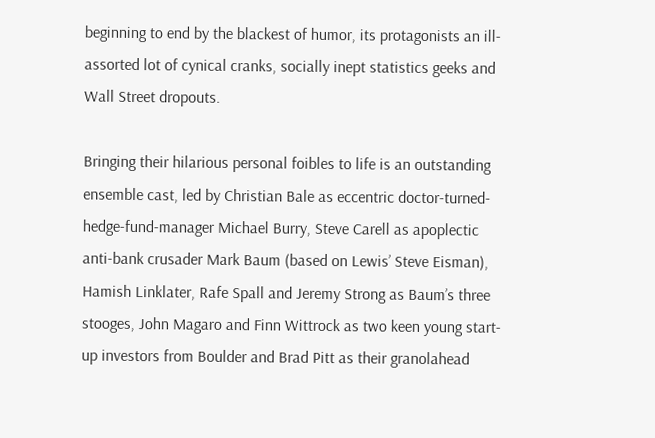beginning to end by the blackest of humor, its protagonists an ill-assorted lot of cynical cranks, socially inept statistics geeks and Wall Street dropouts.

Bringing their hilarious personal foibles to life is an outstanding ensemble cast, led by Christian Bale as eccentric doctor-turned-hedge-fund-manager Michael Burry, Steve Carell as apoplectic anti-bank crusader Mark Baum (based on Lewis’ Steve Eisman), Hamish Linklater, Rafe Spall and Jeremy Strong as Baum’s three stooges, John Magaro and Finn Wittrock as two keen young start-up investors from Boulder and Brad Pitt as their granolahead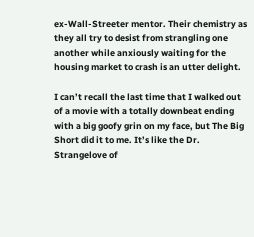ex-Wall-Streeter mentor. Their chemistry as they all try to desist from strangling one another while anxiously waiting for the housing market to crash is an utter delight.

I can’t recall the last time that I walked out of a movie with a totally downbeat ending with a big goofy grin on my face, but The Big Short did it to me. It’s like the Dr. Strangelove of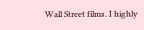Wall Street films. I highly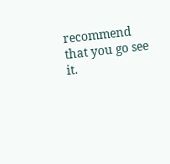recommend that you go see it.